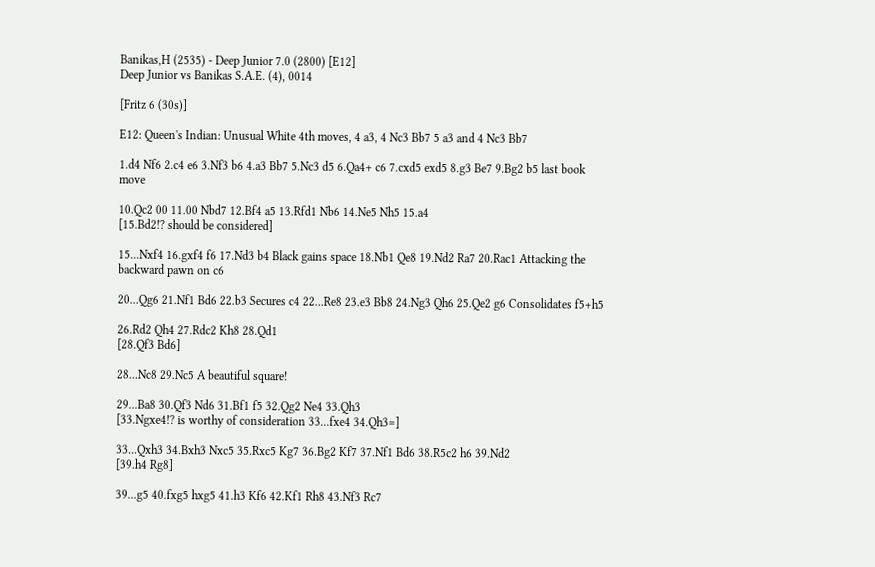Banikas,H (2535) - Deep Junior 7.0 (2800) [E12]
Deep Junior vs Banikas S.A.E. (4), 0014

[Fritz 6 (30s)]

E12: Queen's Indian: Unusual White 4th moves, 4 a3, 4 Nc3 Bb7 5 a3 and 4 Nc3 Bb7

1.d4 Nf6 2.c4 e6 3.Nf3 b6 4.a3 Bb7 5.Nc3 d5 6.Qa4+ c6 7.cxd5 exd5 8.g3 Be7 9.Bg2 b5 last book move

10.Qc2 00 11.00 Nbd7 12.Bf4 a5 13.Rfd1 Nb6 14.Ne5 Nh5 15.a4
[15.Bd2!? should be considered]

15...Nxf4 16.gxf4 f6 17.Nd3 b4 Black gains space 18.Nb1 Qe8 19.Nd2 Ra7 20.Rac1 Attacking the backward pawn on c6

20...Qg6 21.Nf1 Bd6 22.b3 Secures c4 22...Re8 23.e3 Bb8 24.Ng3 Qh6 25.Qe2 g6 Consolidates f5+h5

26.Rd2 Qh4 27.Rdc2 Kh8 28.Qd1
[28.Qf3 Bd6]

28...Nc8 29.Nc5 A beautiful square!

29...Ba8 30.Qf3 Nd6 31.Bf1 f5 32.Qg2 Ne4 33.Qh3
[33.Ngxe4!? is worthy of consideration 33...fxe4 34.Qh3=]

33...Qxh3 34.Bxh3 Nxc5 35.Rxc5 Kg7 36.Bg2 Kf7 37.Nf1 Bd6 38.R5c2 h6 39.Nd2
[39.h4 Rg8]

39...g5 40.fxg5 hxg5 41.h3 Kf6 42.Kf1 Rh8 43.Nf3 Rc7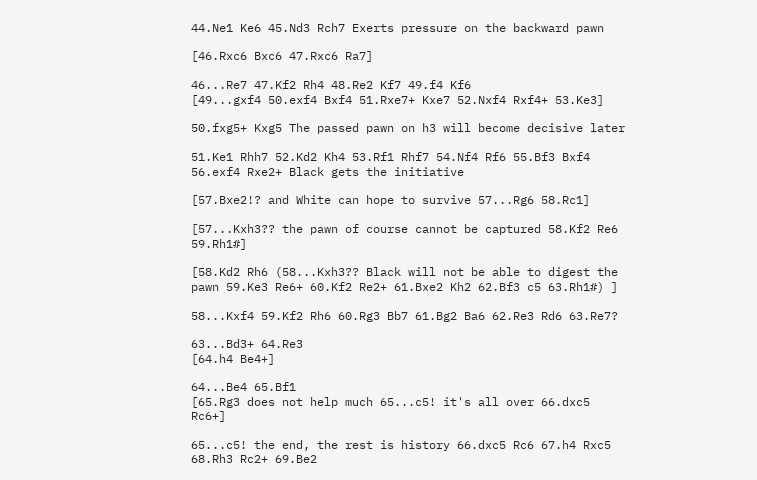44.Ne1 Ke6 45.Nd3 Rch7 Exerts pressure on the backward pawn

[46.Rxc6 Bxc6 47.Rxc6 Ra7]

46...Re7 47.Kf2 Rh4 48.Re2 Kf7 49.f4 Kf6
[49...gxf4 50.exf4 Bxf4 51.Rxe7+ Kxe7 52.Nxf4 Rxf4+ 53.Ke3]

50.fxg5+ Kxg5 The passed pawn on h3 will become decisive later

51.Ke1 Rhh7 52.Kd2 Kh4 53.Rf1 Rhf7 54.Nf4 Rf6 55.Bf3 Bxf4 56.exf4 Rxe2+ Black gets the initiative

[57.Bxe2!? and White can hope to survive 57...Rg6 58.Rc1]

[57...Kxh3?? the pawn of course cannot be captured 58.Kf2 Re6 59.Rh1#]

[58.Kd2 Rh6 (58...Kxh3?? Black will not be able to digest the pawn 59.Ke3 Re6+ 60.Kf2 Re2+ 61.Bxe2 Kh2 62.Bf3 c5 63.Rh1#) ]

58...Kxf4 59.Kf2 Rh6 60.Rg3 Bb7 61.Bg2 Ba6 62.Re3 Rd6 63.Re7?

63...Bd3+ 64.Re3
[64.h4 Be4+]

64...Be4 65.Bf1
[65.Rg3 does not help much 65...c5! it's all over 66.dxc5 Rc6+]

65...c5! the end, the rest is history 66.dxc5 Rc6 67.h4 Rxc5 68.Rh3 Rc2+ 69.Be2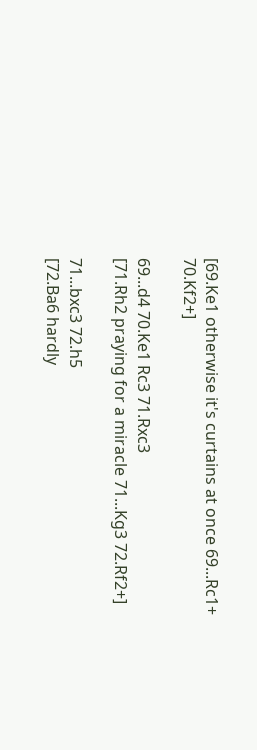[69.Ke1 otherwise it's curtains at once 69...Rc1+ 70.Kf2+]

69...d4 70.Ke1 Rc3 71.Rxc3
[71.Rh2 praying for a miracle 71...Kg3 72.Rf2+]

71...bxc3 72.h5
[72.Ba6 hardly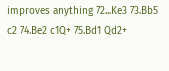improves anything 72...Ke3 73.Bb5 c2 74.Be2 c1Q+ 75.Bd1 Qd2+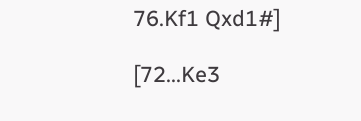76.Kf1 Qxd1#]

[72...Ke3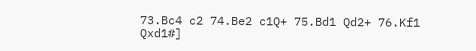73.Bc4 c2 74.Be2 c1Q+ 75.Bd1 Qd2+ 76.Kf1 Qxd1#]